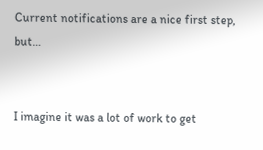Current notifications are a nice first step, but…


I imagine it was a lot of work to get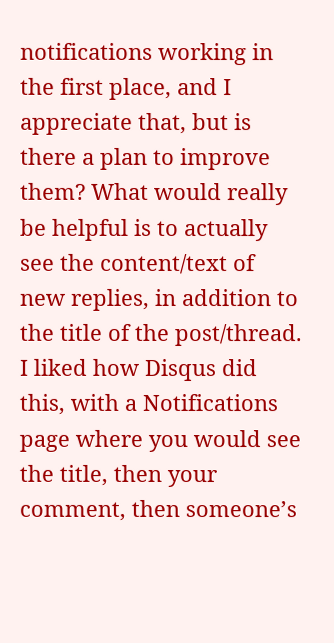notifications working in the first place, and I appreciate that, but is there a plan to improve them? What would really be helpful is to actually see the content/text of new replies, in addition to the title of the post/thread. I liked how Disqus did this, with a Notifications page where you would see the title, then your comment, then someone’s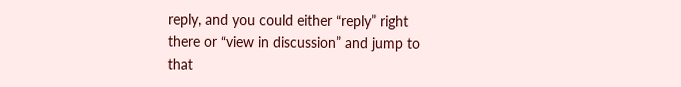reply, and you could either “reply” right there or “view in discussion” and jump to that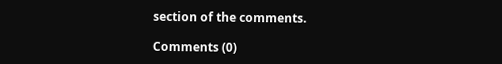section of the comments.

Comments (0)